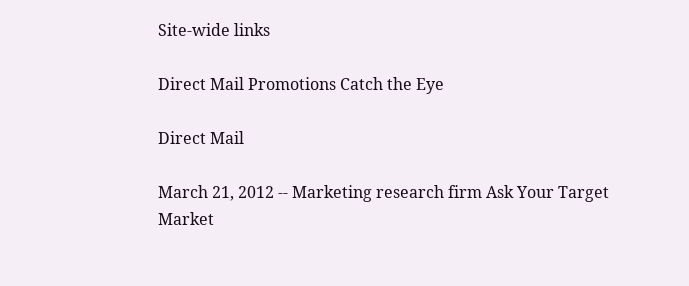Site-wide links

Direct Mail Promotions Catch the Eye

Direct Mail

March 21, 2012 -- Marketing research firm Ask Your Target Market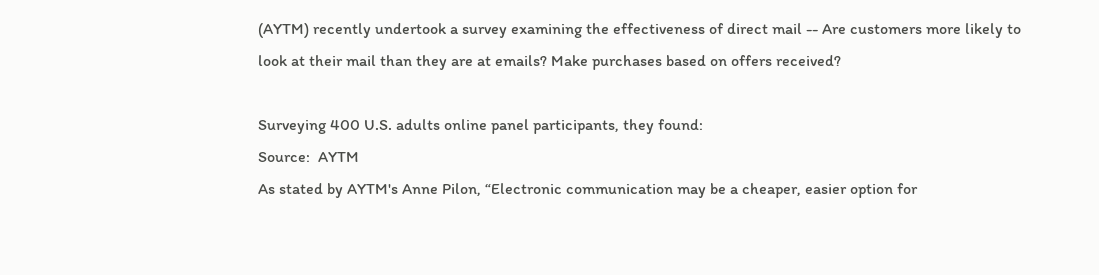(AYTM) recently undertook a survey examining the effectiveness of direct mail -- Are customers more likely to look at their mail than they are at emails? Make purchases based on offers received?

Surveying 400 U.S. adults online panel participants, they found:
Source:  AYTM
As stated by AYTM's Anne Pilon, “Electronic communication may be a cheaper, easier option for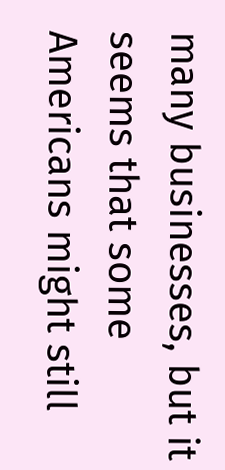many businesses, but it seems that some Americans might still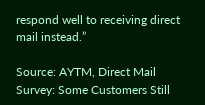respond well to receiving direct mail instead.”

Source: AYTM, Direct Mail Survey: Some Customers Still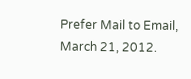Prefer Mail to Email, March 21, 2012.